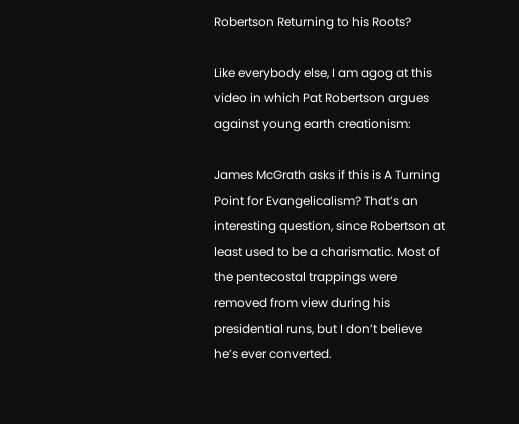Robertson Returning to his Roots?

Like everybody else, I am agog at this video in which Pat Robertson argues against young earth creationism:

James McGrath asks if this is A Turning Point for Evangelicalism? That’s an interesting question, since Robertson at least used to be a charismatic. Most of the pentecostal trappings were removed from view during his presidential runs, but I don’t believe he’s ever converted.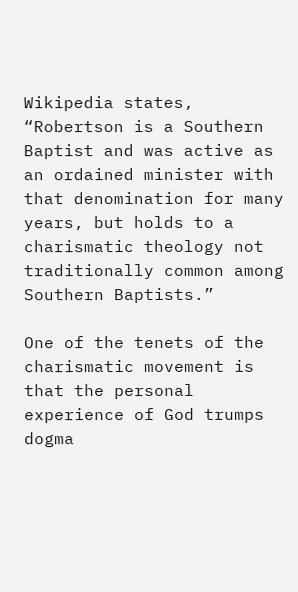Wikipedia states, “Robertson is a Southern Baptist and was active as an ordained minister with that denomination for many years, but holds to a charismatic theology not traditionally common among Southern Baptists.”

One of the tenets of the charismatic movement is that the personal experience of God trumps dogma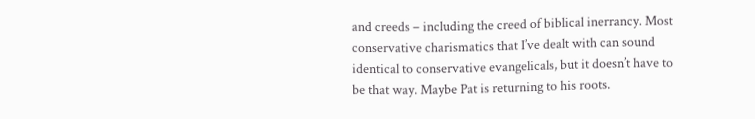and creeds – including the creed of biblical inerrancy. Most conservative charismatics that I’ve dealt with can sound identical to conservative evangelicals, but it doesn’t have to be that way. Maybe Pat is returning to his roots.